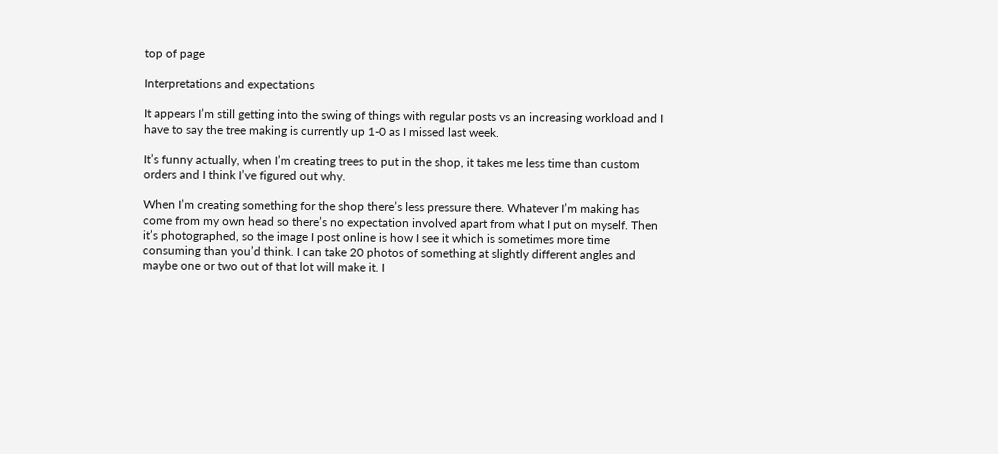top of page

Interpretations and expectations

It appears I’m still getting into the swing of things with regular posts vs an increasing workload and I have to say the tree making is currently up 1-0 as I missed last week.

It’s funny actually, when I’m creating trees to put in the shop, it takes me less time than custom orders and I think I’ve figured out why.

When I’m creating something for the shop there’s less pressure there. Whatever I’m making has come from my own head so there’s no expectation involved apart from what I put on myself. Then it’s photographed, so the image I post online is how I see it which is sometimes more time consuming than you’d think. I can take 20 photos of something at slightly different angles and maybe one or two out of that lot will make it. I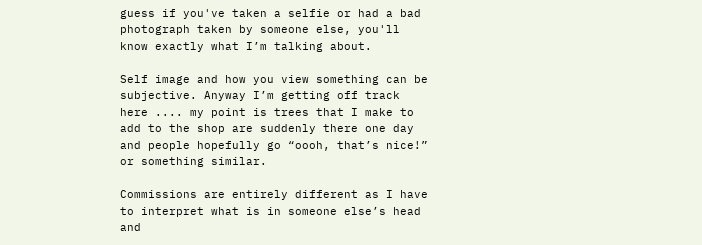guess if you've taken a selfie or had a bad photograph taken by someone else, you'll know exactly what I’m talking about.

Self image and how you view something can be subjective. Anyway I’m getting off track here .... my point is trees that I make to add to the shop are suddenly there one day and people hopefully go “oooh, that’s nice!” or something similar.

Commissions are entirely different as I have to interpret what is in someone else’s head and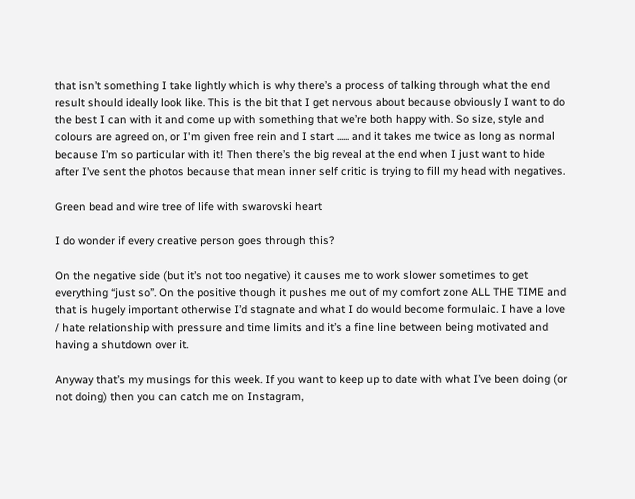that isn’t something I take lightly which is why there’s a process of talking through what the end result should ideally look like. This is the bit that I get nervous about because obviously I want to do the best I can with it and come up with something that we’re both happy with. So size, style and colours are agreed on, or I'm given free rein and I start ...... and it takes me twice as long as normal because I’m so particular with it! Then there’s the big reveal at the end when I just want to hide after I’ve sent the photos because that mean inner self critic is trying to fill my head with negatives.

Green bead and wire tree of life with swarovski heart

I do wonder if every creative person goes through this?

On the negative side (but it’s not too negative) it causes me to work slower sometimes to get everything “just so”. On the positive though it pushes me out of my comfort zone ALL THE TIME and that is hugely important otherwise I’d stagnate and what I do would become formulaic. I have a love / hate relationship with pressure and time limits and it’s a fine line between being motivated and having a shutdown over it.

Anyway that’s my musings for this week. If you want to keep up to date with what I’ve been doing (or not doing) then you can catch me on Instagram,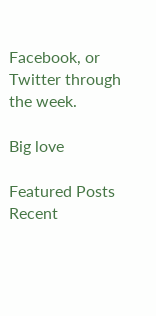Facebook, or Twitter through the week.

Big love

Featured Posts
Recent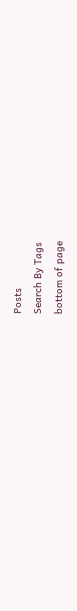Posts
Search By Tags
bottom of page